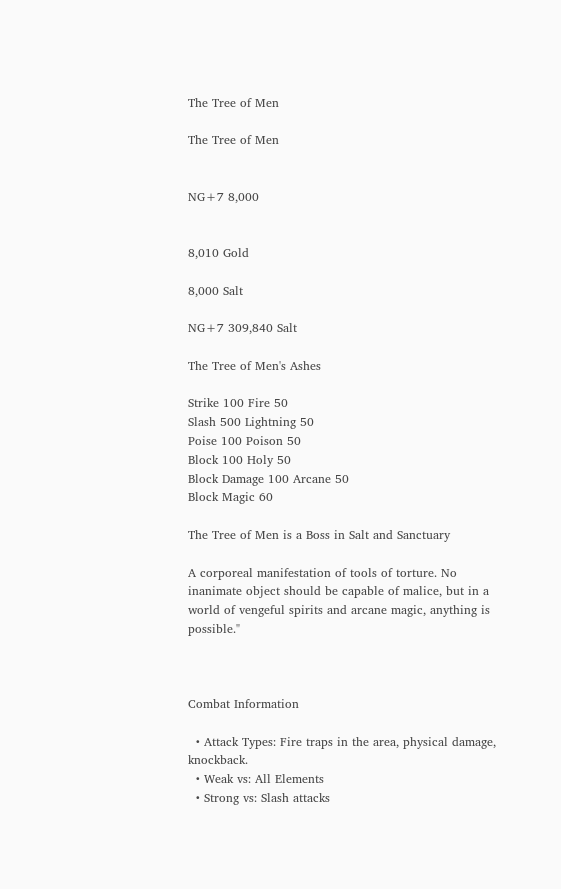The Tree of Men

The Tree of Men


NG+7 8,000


8,010 Gold

8,000 Salt

NG+7 309,840 Salt

The Tree of Men's Ashes

Strike 100 Fire 50
Slash 500 Lightning 50
Poise 100 Poison 50
Block 100 Holy 50
Block Damage 100 Arcane 50
Block Magic 60

The Tree of Men is a Boss in Salt and Sanctuary

A corporeal manifestation of tools of torture. No inanimate object should be capable of malice, but in a world of vengeful spirits and arcane magic, anything is possible."



Combat Information

  • Attack Types: Fire traps in the area, physical damage, knockback.
  • Weak vs: All Elements
  • Strong vs: Slash attacks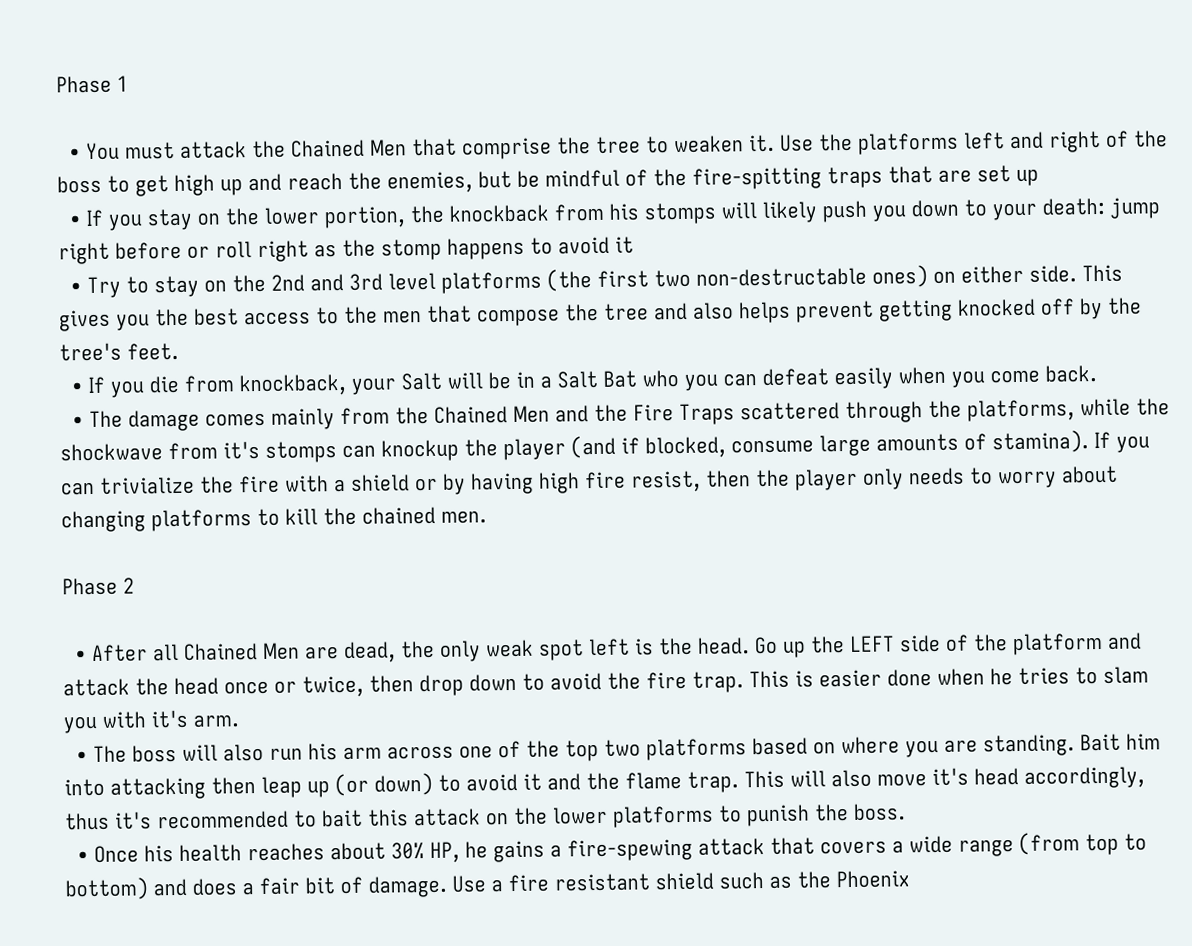Phase 1

  • You must attack the Chained Men that comprise the tree to weaken it. Use the platforms left and right of the boss to get high up and reach the enemies, but be mindful of the fire-spitting traps that are set up
  • If you stay on the lower portion, the knockback from his stomps will likely push you down to your death: jump right before or roll right as the stomp happens to avoid it
  • Try to stay on the 2nd and 3rd level platforms (the first two non-destructable ones) on either side. This gives you the best access to the men that compose the tree and also helps prevent getting knocked off by the tree's feet.
  • If you die from knockback, your Salt will be in a Salt Bat who you can defeat easily when you come back.
  • The damage comes mainly from the Chained Men and the Fire Traps scattered through the platforms, while the shockwave from it's stomps can knockup the player (and if blocked, consume large amounts of stamina). If you can trivialize the fire with a shield or by having high fire resist, then the player only needs to worry about changing platforms to kill the chained men.

Phase 2

  • After all Chained Men are dead, the only weak spot left is the head. Go up the LEFT side of the platform and attack the head once or twice, then drop down to avoid the fire trap. This is easier done when he tries to slam you with it's arm.
  • The boss will also run his arm across one of the top two platforms based on where you are standing. Bait him into attacking then leap up (or down) to avoid it and the flame trap. This will also move it's head accordingly, thus it's recommended to bait this attack on the lower platforms to punish the boss.
  • Once his health reaches about 30% HP, he gains a fire-spewing attack that covers a wide range (from top to bottom) and does a fair bit of damage. Use a fire resistant shield such as the Phoenix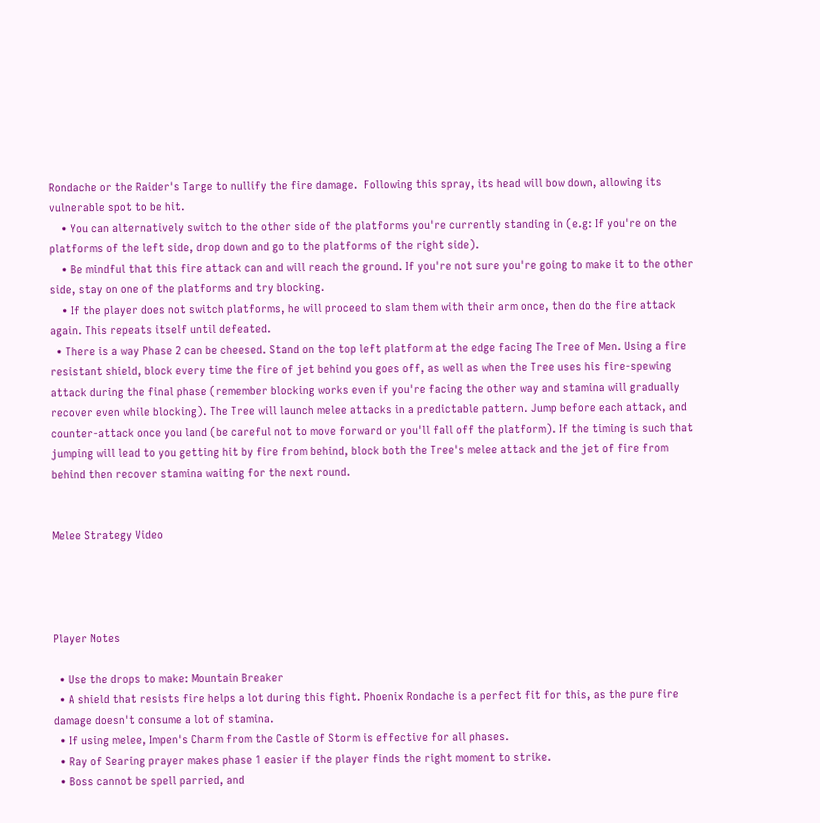Rondache or the Raider's Targe to nullify the fire damage.  Following this spray, its head will bow down, allowing its vulnerable spot to be hit.
    • You can alternatively switch to the other side of the platforms you're currently standing in (e.g: If you're on the platforms of the left side, drop down and go to the platforms of the right side).
    • Be mindful that this fire attack can and will reach the ground. If you're not sure you're going to make it to the other side, stay on one of the platforms and try blocking.
    • If the player does not switch platforms, he will proceed to slam them with their arm once, then do the fire attack again. This repeats itself until defeated.
  • There is a way Phase 2 can be cheesed. Stand on the top left platform at the edge facing The Tree of Men. Using a fire resistant shield, block every time the fire of jet behind you goes off, as well as when the Tree uses his fire-spewing attack during the final phase (remember blocking works even if you're facing the other way and stamina will gradually recover even while blocking). The Tree will launch melee attacks in a predictable pattern. Jump before each attack, and counter-attack once you land (be careful not to move forward or you'll fall off the platform). If the timing is such that jumping will lead to you getting hit by fire from behind, block both the Tree's melee attack and the jet of fire from behind then recover stamina waiting for the next round.


Melee Strategy Video




Player Notes

  • Use the drops to make: Mountain Breaker
  • A shield that resists fire helps a lot during this fight. Phoenix Rondache is a perfect fit for this, as the pure fire damage doesn't consume a lot of stamina.
  • If using melee, Impen's Charm from the Castle of Storm is effective for all phases.
  • Ray of Searing prayer makes phase 1 easier if the player finds the right moment to strike.
  • Boss cannot be spell parried, and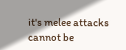it's melee attacks cannot be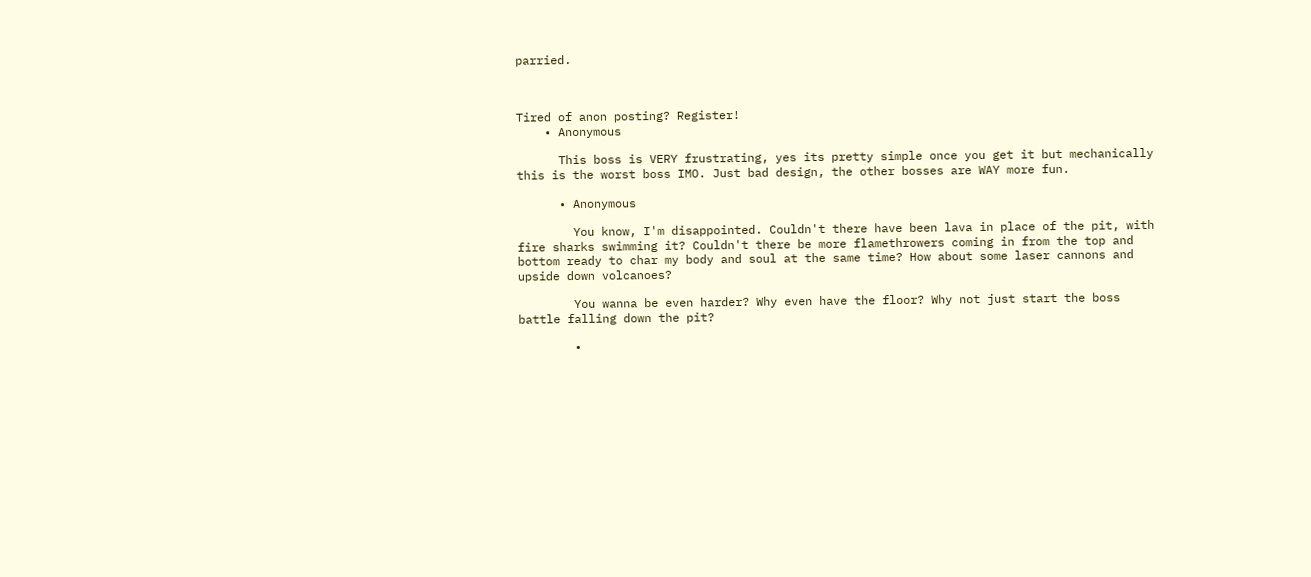parried.



Tired of anon posting? Register!
    • Anonymous

      This boss is VERY frustrating, yes its pretty simple once you get it but mechanically this is the worst boss IMO. Just bad design, the other bosses are WAY more fun.

      • Anonymous

        You know, I'm disappointed. Couldn't there have been lava in place of the pit, with fire sharks swimming it? Couldn't there be more flamethrowers coming in from the top and bottom ready to char my body and soul at the same time? How about some laser cannons and upside down volcanoes?

        You wanna be even harder? Why even have the floor? Why not just start the boss battle falling down the pit?

        •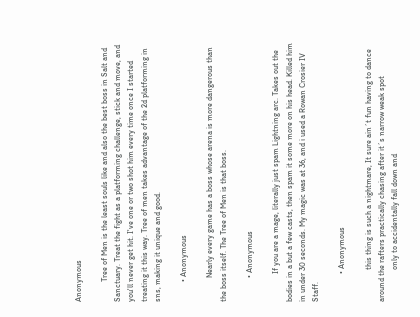Anonymous

          Tree of Men is the least souls like and also the best boss in Salt and Sanctuary. Treat the fight as a platforming challenge, stick and move, and you'll never get hit. I've one or two shot him every time once I started treating it this way. Tree of men takes advantage of the 2d platforming in sns, making it unique and good.

          • Anonymous

            Nearly every game has a boss whose arena is more dangerous than the boss itself. The Tree of Men is that boss.

            • Anonymous

              If you are a mage, literally just spam Lightning arc. Takes out the bodies in a but a few casts, then spam it some more on his head. Killed him in under 30 seconds. My magic was at 36, and i used a Rowan Crosier IV Staff.

              • Anonymous

                this thing is such a nightmare, It sure ain´t fun having to dance around the rafters practically chasing after it´s narrow weak spot
                only to accidentally fall down and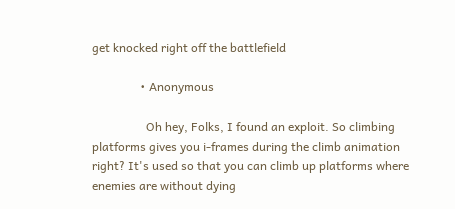get knocked right off the battlefield

                • Anonymous

                  Oh hey, Folks, I found an exploit. So climbing platforms gives you i-frames during the climb animation right? It's used so that you can climb up platforms where enemies are without dying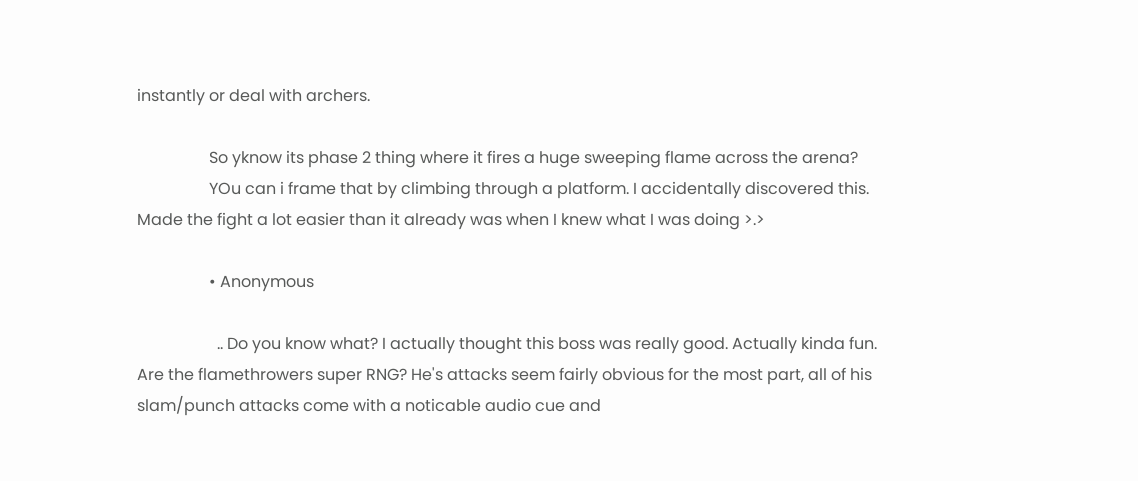instantly or deal with archers.

                  So yknow its phase 2 thing where it fires a huge sweeping flame across the arena?
                  YOu can i frame that by climbing through a platform. I accidentally discovered this. Made the fight a lot easier than it already was when I knew what I was doing >.>

                  • Anonymous

                    .. Do you know what? I actually thought this boss was really good. Actually kinda fun. Are the flamethrowers super RNG? He's attacks seem fairly obvious for the most part, all of his slam/punch attacks come with a noticable audio cue and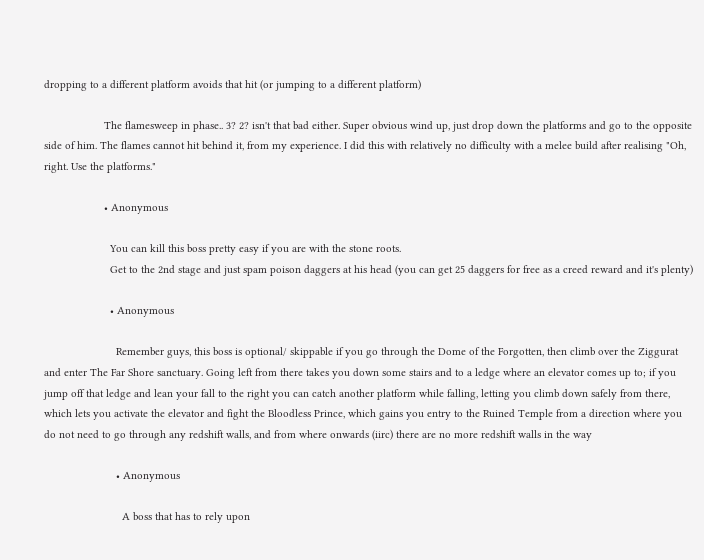dropping to a different platform avoids that hit (or jumping to a different platform)

                    The flamesweep in phase.. 3? 2? isn't that bad either. Super obvious wind up, just drop down the platforms and go to the opposite side of him. The flames cannot hit behind it, from my experience. I did this with relatively no difficulty with a melee build after realising "Oh, right. Use the platforms."

                    • Anonymous

                      You can kill this boss pretty easy if you are with the stone roots.
                      Get to the 2nd stage and just spam poison daggers at his head (you can get 25 daggers for free as a creed reward and it's plenty)

                      • Anonymous

                        Remember guys, this boss is optional/ skippable if you go through the Dome of the Forgotten, then climb over the Ziggurat and enter The Far Shore sanctuary. Going left from there takes you down some stairs and to a ledge where an elevator comes up to; if you jump off that ledge and lean your fall to the right you can catch another platform while falling, letting you climb down safely from there, which lets you activate the elevator and fight the Bloodless Prince, which gains you entry to the Ruined Temple from a direction where you do not need to go through any redshift walls, and from where onwards (iirc) there are no more redshift walls in the way

                        • Anonymous

                          A boss that has to rely upon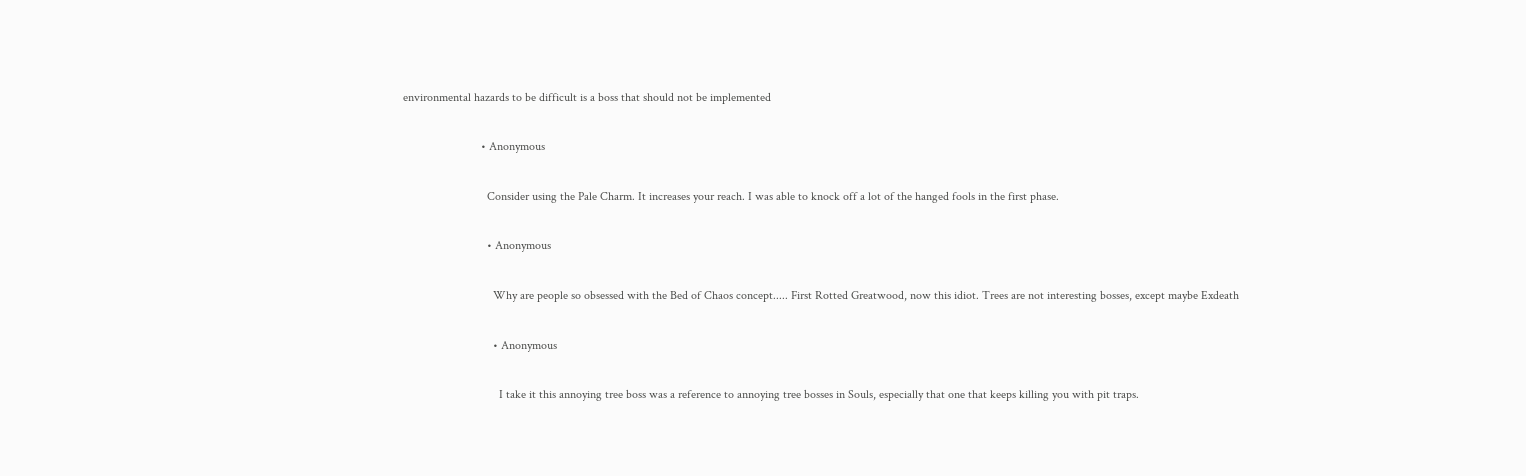environmental hazards to be difficult is a boss that should not be implemented

                          • Anonymous

                            Consider using the Pale Charm. It increases your reach. I was able to knock off a lot of the hanged fools in the first phase.

                            • Anonymous

                              Why are people so obsessed with the Bed of Chaos concept..... First Rotted Greatwood, now this idiot. Trees are not interesting bosses, except maybe Exdeath

                              • Anonymous

                                I take it this annoying tree boss was a reference to annoying tree bosses in Souls, especially that one that keeps killing you with pit traps.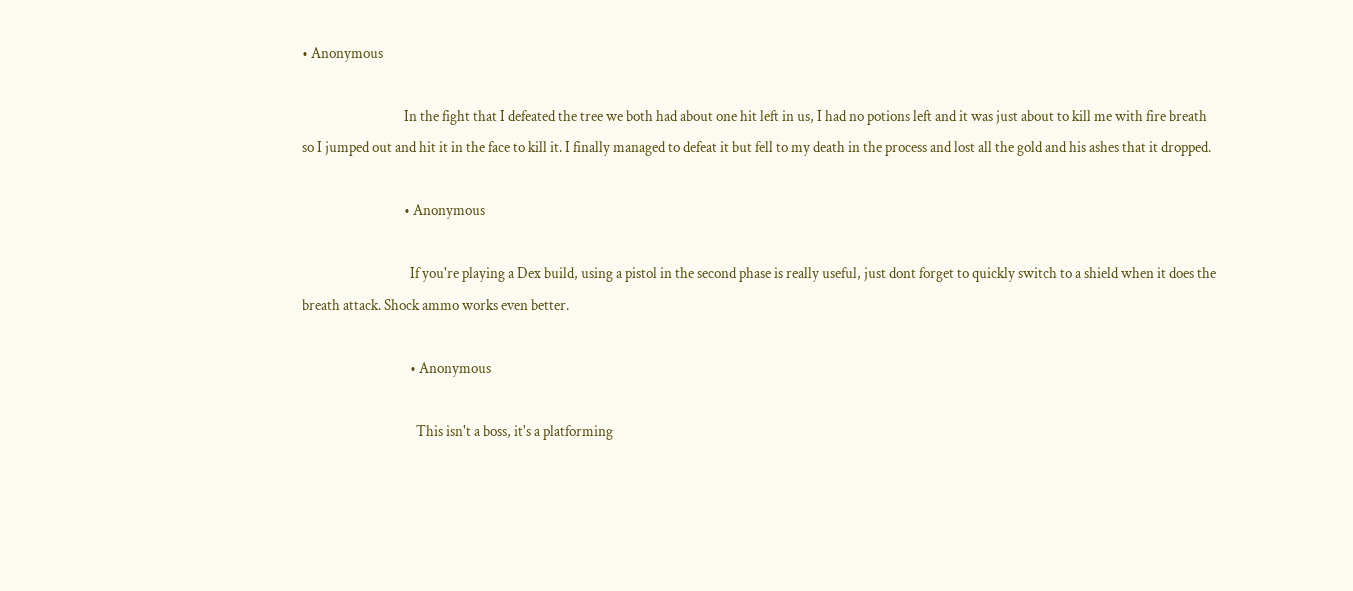• Anonymous

                                  In the fight that I defeated the tree we both had about one hit left in us, I had no potions left and it was just about to kill me with fire breath so I jumped out and hit it in the face to kill it. I finally managed to defeat it but fell to my death in the process and lost all the gold and his ashes that it dropped.

                                  • Anonymous

                                    If you're playing a Dex build, using a pistol in the second phase is really useful, just dont forget to quickly switch to a shield when it does the breath attack. Shock ammo works even better.

                                    • Anonymous

                                      This isn't a boss, it's a platforming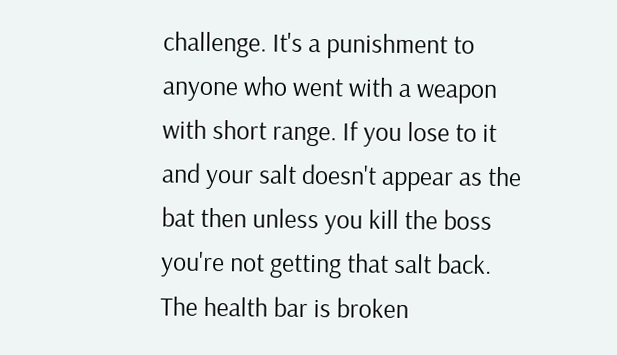challenge. It's a punishment to anyone who went with a weapon with short range. If you lose to it and your salt doesn't appear as the bat then unless you kill the boss you're not getting that salt back. The health bar is broken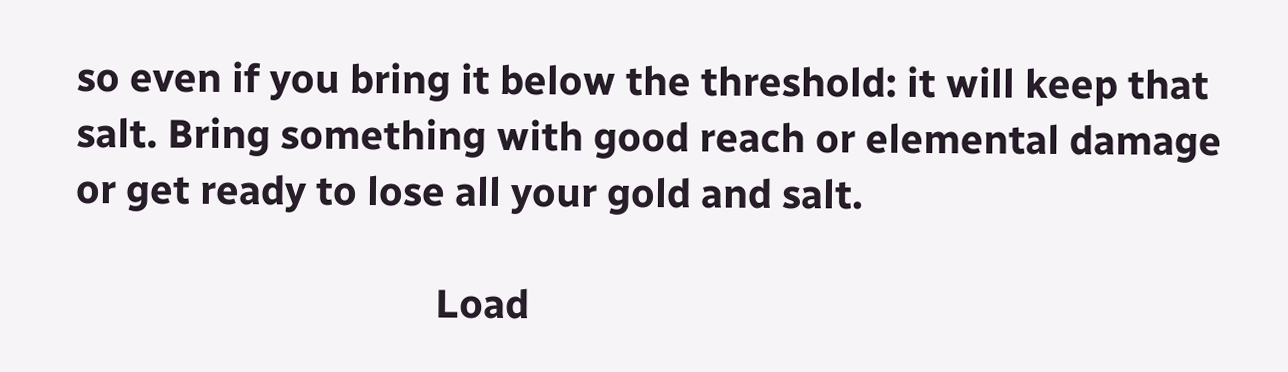so even if you bring it below the threshold: it will keep that salt. Bring something with good reach or elemental damage or get ready to lose all your gold and salt.

                                    Load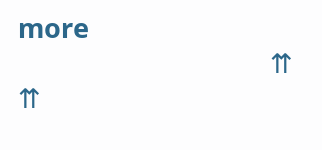more
                                    ⇈ ⇈